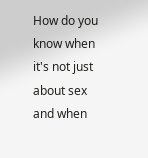How do you know when it's not just about sex and when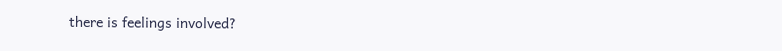there is feelings involved?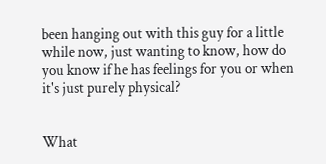been hanging out with this guy for a little while now, just wanting to know, how do you know if he has feelings for you or when it's just purely physical?


What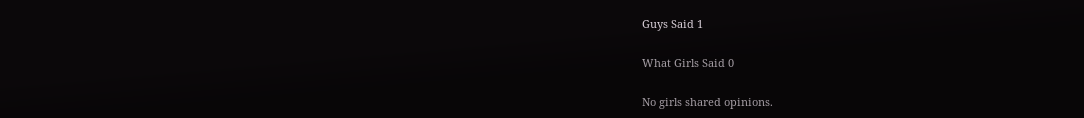Guys Said 1

What Girls Said 0

No girls shared opinions.